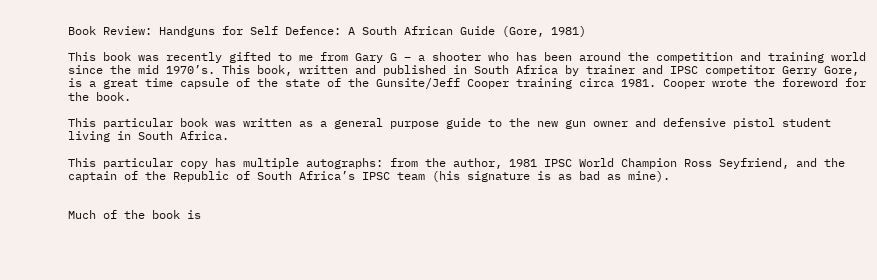Book Review: Handguns for Self Defence: A South African Guide (Gore, 1981)

This book was recently gifted to me from Gary G – a shooter who has been around the competition and training world since the mid 1970’s. This book, written and published in South Africa by trainer and IPSC competitor Gerry Gore, is a great time capsule of the state of the Gunsite/Jeff Cooper training circa 1981. Cooper wrote the foreword for the book.

This particular book was written as a general purpose guide to the new gun owner and defensive pistol student living in South Africa.

This particular copy has multiple autographs: from the author, 1981 IPSC World Champion Ross Seyfriend, and the captain of the Republic of South Africa’s IPSC team (his signature is as bad as mine).


Much of the book is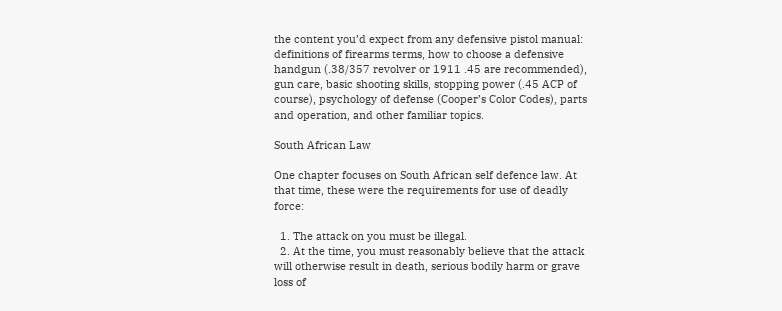the content you’d expect from any defensive pistol manual: definitions of firearms terms, how to choose a defensive handgun (.38/357 revolver or 1911 .45 are recommended), gun care, basic shooting skills, stopping power (.45 ACP of course), psychology of defense (Cooper’s Color Codes), parts and operation, and other familiar topics.

South African Law

One chapter focuses on South African self defence law. At that time, these were the requirements for use of deadly force:

  1. The attack on you must be illegal.
  2. At the time, you must reasonably believe that the attack will otherwise result in death, serious bodily harm or grave loss of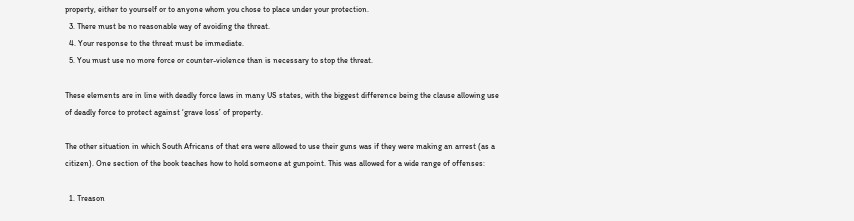property, either to yourself or to anyone whom you chose to place under your protection.
  3. There must be no reasonable way of avoiding the threat.
  4. Your response to the threat must be immediate.
  5. You must use no more force or counter-violence than is necessary to stop the threat.

These elements are in line with deadly force laws in many US states, with the biggest difference being the clause allowing use of deadly force to protect against ‘grave loss’ of property.

The other situation in which South Africans of that era were allowed to use their guns was if they were making an arrest (as a citizen). One section of the book teaches how to hold someone at gunpoint. This was allowed for a wide range of offenses:

  1. Treason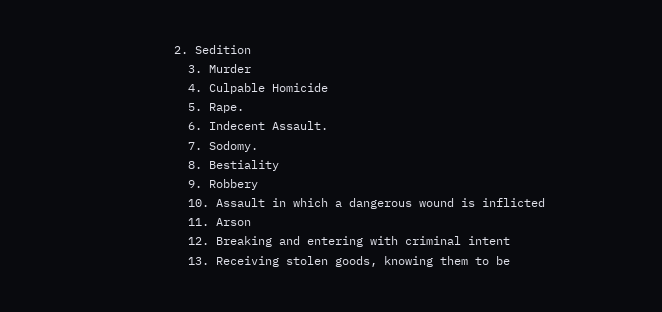2. Sedition
  3. Murder
  4. Culpable Homicide
  5. Rape.
  6. Indecent Assault.
  7. Sodomy.
  8. Bestiality
  9. Robbery
  10. Assault in which a dangerous wound is inflicted
  11. Arson
  12. Breaking and entering with criminal intent
  13. Receiving stolen goods, knowing them to be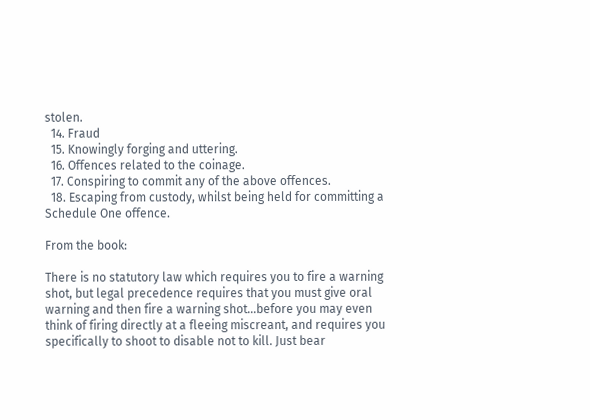stolen.
  14. Fraud
  15. Knowingly forging and uttering.
  16. Offences related to the coinage.
  17. Conspiring to commit any of the above offences.
  18. Escaping from custody, whilst being held for committing a Schedule One offence.

From the book:

There is no statutory law which requires you to fire a warning shot, but legal precedence requires that you must give oral warning and then fire a warning shot…before you may even think of firing directly at a fleeing miscreant, and requires you specifically to shoot to disable not to kill. Just bear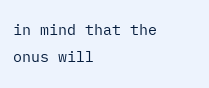in mind that the onus will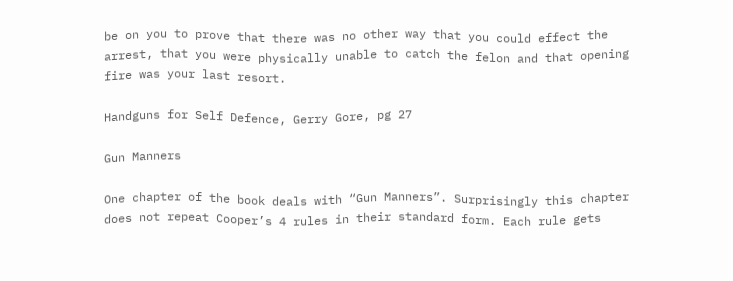be on you to prove that there was no other way that you could effect the arrest, that you were physically unable to catch the felon and that opening fire was your last resort.

Handguns for Self Defence, Gerry Gore, pg 27

Gun Manners

One chapter of the book deals with “Gun Manners”. Surprisingly this chapter does not repeat Cooper’s 4 rules in their standard form. Each rule gets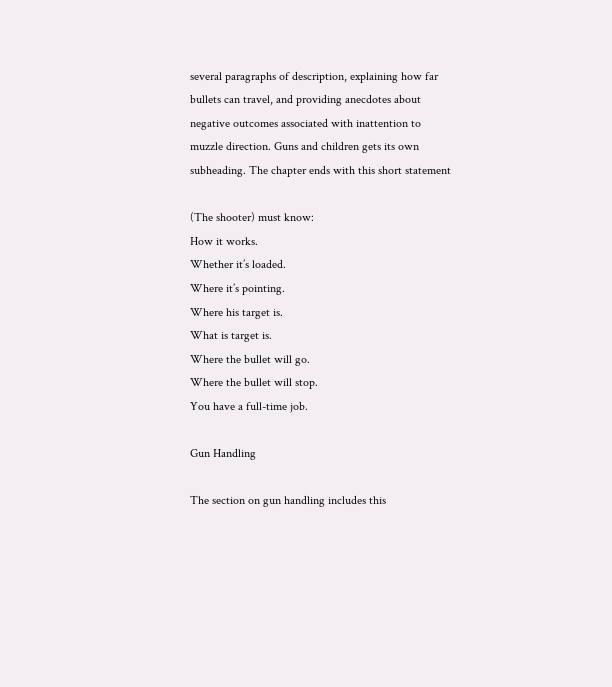several paragraphs of description, explaining how far bullets can travel, and providing anecdotes about negative outcomes associated with inattention to muzzle direction. Guns and children gets its own subheading. The chapter ends with this short statement

(The shooter) must know:
How it works.
Whether it’s loaded.
Where it’s pointing.
Where his target is.
What is target is.
Where the bullet will go.
Where the bullet will stop.
You have a full-time job.

Gun Handling

The section on gun handling includes this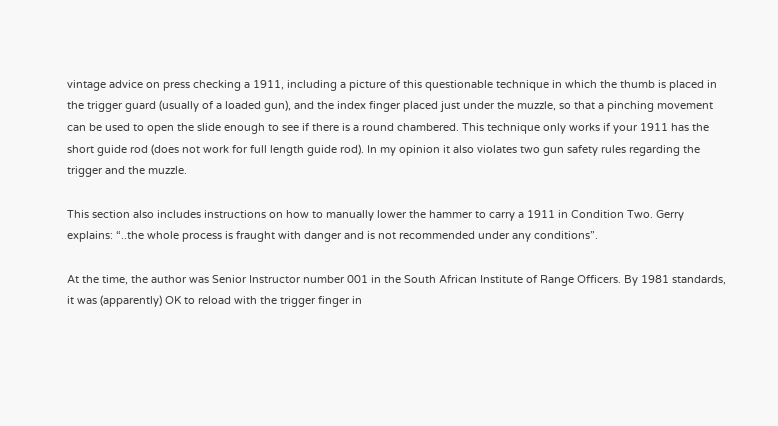vintage advice on press checking a 1911, including a picture of this questionable technique in which the thumb is placed in the trigger guard (usually of a loaded gun), and the index finger placed just under the muzzle, so that a pinching movement can be used to open the slide enough to see if there is a round chambered. This technique only works if your 1911 has the short guide rod (does not work for full length guide rod). In my opinion it also violates two gun safety rules regarding the trigger and the muzzle.

This section also includes instructions on how to manually lower the hammer to carry a 1911 in Condition Two. Gerry explains: “..the whole process is fraught with danger and is not recommended under any conditions”.

At the time, the author was Senior Instructor number 001 in the South African Institute of Range Officers. By 1981 standards, it was (apparently) OK to reload with the trigger finger in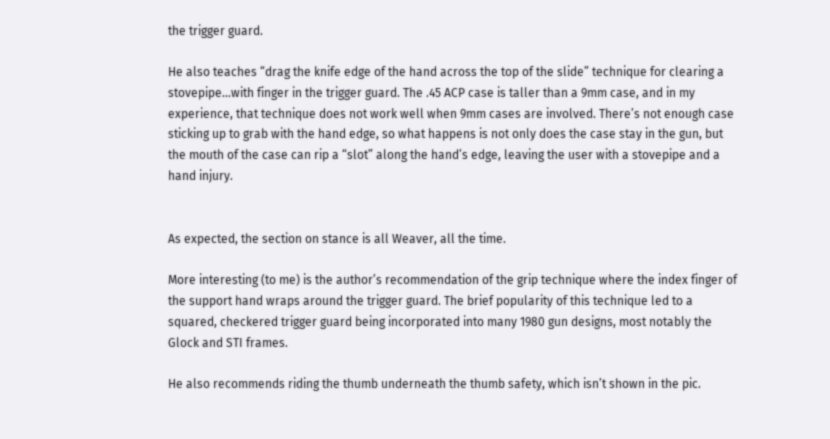the trigger guard.

He also teaches “drag the knife edge of the hand across the top of the slide” technique for clearing a stovepipe…with finger in the trigger guard. The .45 ACP case is taller than a 9mm case, and in my experience, that technique does not work well when 9mm cases are involved. There’s not enough case sticking up to grab with the hand edge, so what happens is not only does the case stay in the gun, but the mouth of the case can rip a “slot” along the hand’s edge, leaving the user with a stovepipe and a hand injury.


As expected, the section on stance is all Weaver, all the time.

More interesting (to me) is the author’s recommendation of the grip technique where the index finger of the support hand wraps around the trigger guard. The brief popularity of this technique led to a squared, checkered trigger guard being incorporated into many 1980 gun designs, most notably the Glock and STI frames.

He also recommends riding the thumb underneath the thumb safety, which isn’t shown in the pic.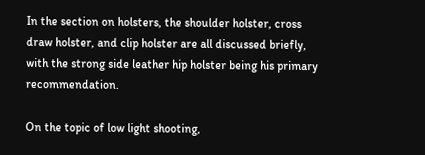In the section on holsters, the shoulder holster, cross draw holster, and clip holster are all discussed briefly, with the strong side leather hip holster being his primary recommendation.

On the topic of low light shooting,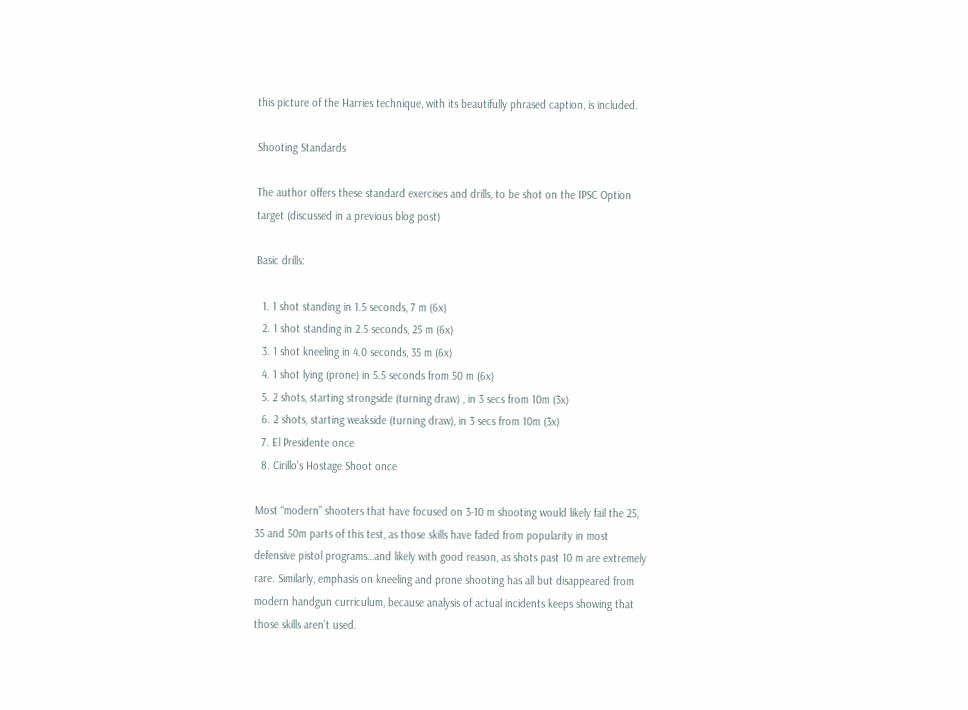this picture of the Harries technique, with its beautifully phrased caption, is included.

Shooting Standards

The author offers these standard exercises and drills, to be shot on the IPSC Option target (discussed in a previous blog post)

Basic drills:

  1. 1 shot standing in 1.5 seconds, 7 m (6x)
  2. 1 shot standing in 2.5 seconds, 25 m (6x)
  3. 1 shot kneeling in 4.0 seconds, 35 m (6x)
  4. 1 shot lying (prone) in 5.5 seconds from 50 m (6x)
  5. 2 shots, starting strongside (turning draw) , in 3 secs from 10m (3x)
  6. 2 shots, starting weakside (turning draw), in 3 secs from 10m (3x)
  7. El Presidente once
  8. Cirillo’s Hostage Shoot once

Most “modern” shooters that have focused on 3-10 m shooting would likely fail the 25, 35 and 50m parts of this test, as those skills have faded from popularity in most defensive pistol programs…and likely with good reason, as shots past 10 m are extremely rare. Similarly, emphasis on kneeling and prone shooting has all but disappeared from modern handgun curriculum, because analysis of actual incidents keeps showing that those skills aren’t used.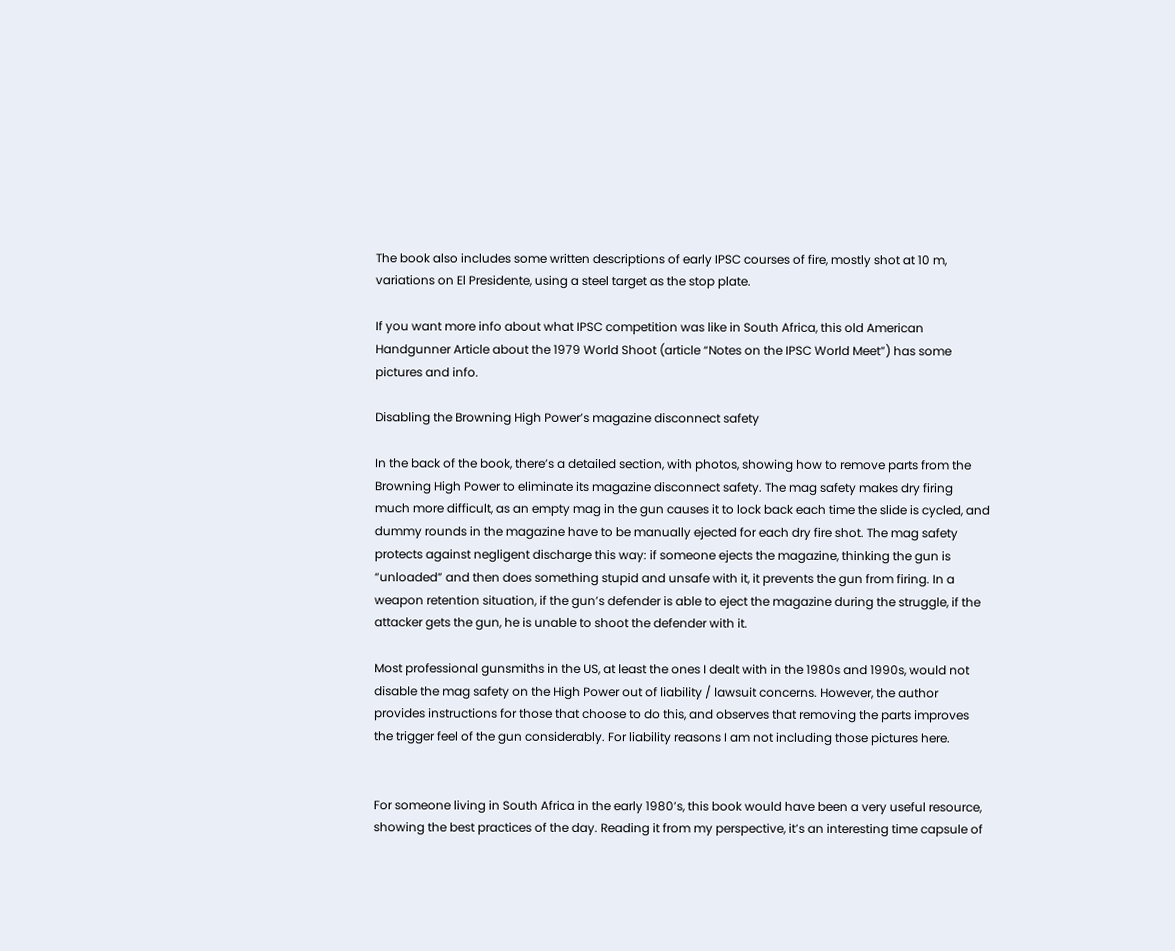The book also includes some written descriptions of early IPSC courses of fire, mostly shot at 10 m, variations on El Presidente, using a steel target as the stop plate.

If you want more info about what IPSC competition was like in South Africa, this old American Handgunner Article about the 1979 World Shoot (article “Notes on the IPSC World Meet”) has some pictures and info.

Disabling the Browning High Power’s magazine disconnect safety

In the back of the book, there’s a detailed section, with photos, showing how to remove parts from the Browning High Power to eliminate its magazine disconnect safety. The mag safety makes dry firing much more difficult, as an empty mag in the gun causes it to lock back each time the slide is cycled, and dummy rounds in the magazine have to be manually ejected for each dry fire shot. The mag safety protects against negligent discharge this way: if someone ejects the magazine, thinking the gun is “unloaded” and then does something stupid and unsafe with it, it prevents the gun from firing. In a weapon retention situation, if the gun’s defender is able to eject the magazine during the struggle, if the attacker gets the gun, he is unable to shoot the defender with it.

Most professional gunsmiths in the US, at least the ones I dealt with in the 1980s and 1990s, would not disable the mag safety on the High Power out of liability / lawsuit concerns. However, the author provides instructions for those that choose to do this, and observes that removing the parts improves the trigger feel of the gun considerably. For liability reasons I am not including those pictures here.


For someone living in South Africa in the early 1980’s, this book would have been a very useful resource, showing the best practices of the day. Reading it from my perspective, it’s an interesting time capsule of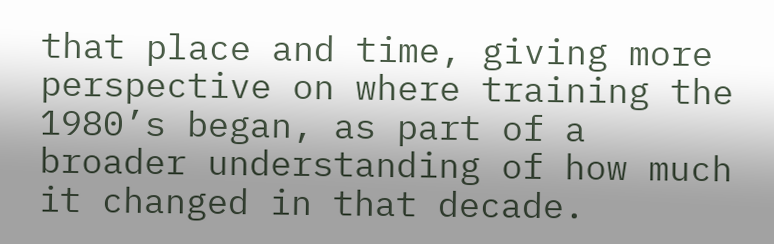that place and time, giving more perspective on where training the 1980’s began, as part of a broader understanding of how much it changed in that decade.